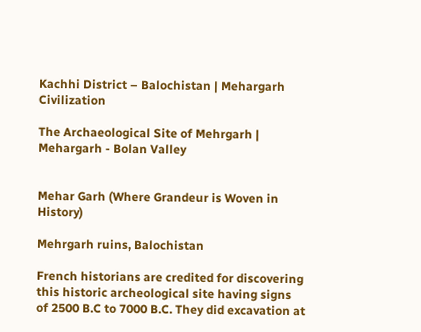Kachhi District – Balochistan | Mehargarh Civilization

The Archaeological Site of Mehrgarh | Mehargarh - Bolan Valley


Mehar Garh (Where Grandeur is Woven in History)

Mehrgarh ruins, Balochistan

French historians are credited for discovering this historic archeological site having signs of 2500 B.C to 7000 B.C. They did excavation at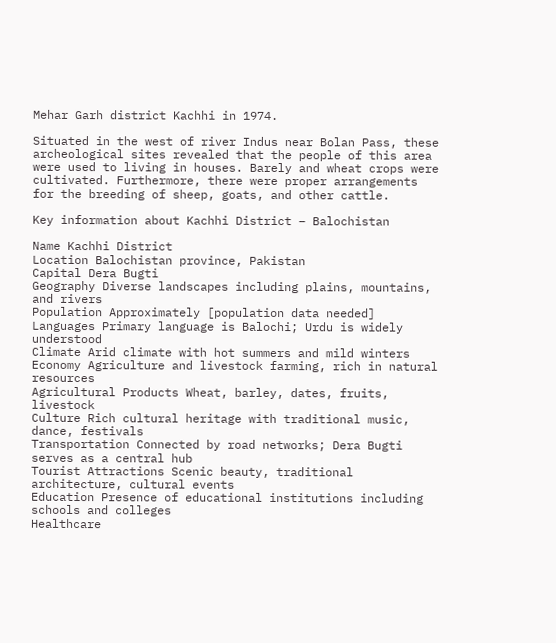Mehar Garh district Kachhi in 1974.

Situated in the west of river Indus near Bolan Pass, these archeological sites revealed that the people of this area were used to living in houses. Barely and wheat crops were cultivated. Furthermore, there were proper arrangements for the breeding of sheep, goats, and other cattle.

Key information about Kachhi District – Balochistan

Name Kachhi District
Location Balochistan province, Pakistan
Capital Dera Bugti
Geography Diverse landscapes including plains, mountains, and rivers
Population Approximately [population data needed]
Languages Primary language is Balochi; Urdu is widely understood
Climate Arid climate with hot summers and mild winters
Economy Agriculture and livestock farming, rich in natural resources
Agricultural Products Wheat, barley, dates, fruits, livestock
Culture Rich cultural heritage with traditional music, dance, festivals
Transportation Connected by road networks; Dera Bugti serves as a central hub
Tourist Attractions Scenic beauty, traditional architecture, cultural events
Education Presence of educational institutions including schools and colleges
Healthcare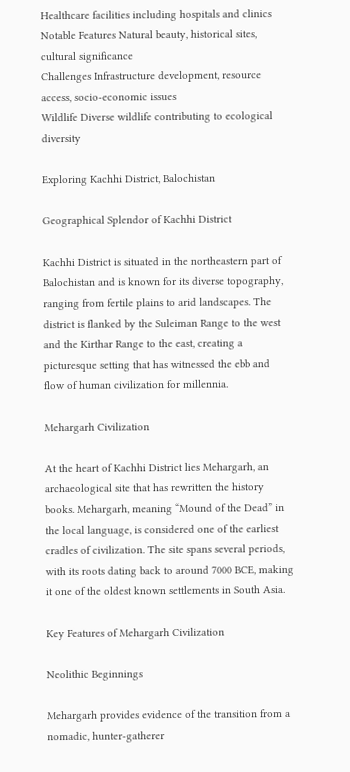Healthcare facilities including hospitals and clinics
Notable Features Natural beauty, historical sites, cultural significance
Challenges Infrastructure development, resource access, socio-economic issues
Wildlife Diverse wildlife contributing to ecological diversity

Exploring Kachhi District, Balochistan

Geographical Splendor of Kachhi District

Kachhi District is situated in the northeastern part of Balochistan and is known for its diverse topography, ranging from fertile plains to arid landscapes. The district is flanked by the Suleiman Range to the west and the Kirthar Range to the east, creating a picturesque setting that has witnessed the ebb and flow of human civilization for millennia.

Mehargarh Civilization

At the heart of Kachhi District lies Mehargarh, an archaeological site that has rewritten the history books. Mehargarh, meaning “Mound of the Dead” in the local language, is considered one of the earliest cradles of civilization. The site spans several periods, with its roots dating back to around 7000 BCE, making it one of the oldest known settlements in South Asia.

Key Features of Mehargarh Civilization

Neolithic Beginnings

Mehargarh provides evidence of the transition from a nomadic, hunter-gatherer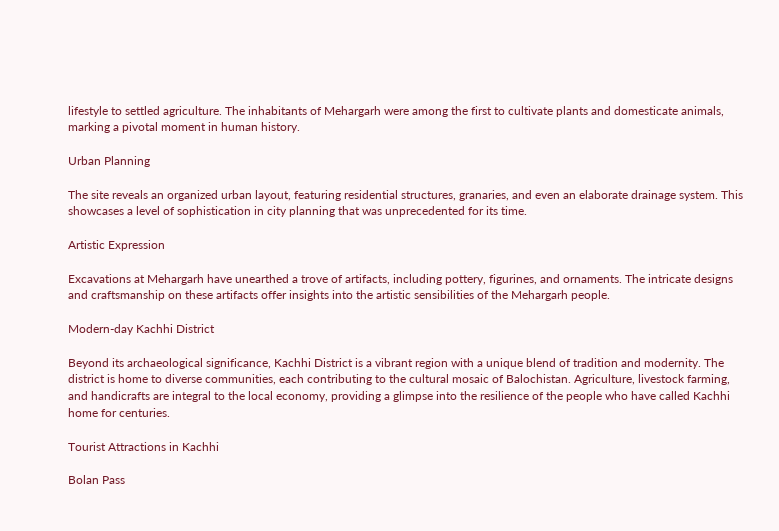lifestyle to settled agriculture. The inhabitants of Mehargarh were among the first to cultivate plants and domesticate animals, marking a pivotal moment in human history.

Urban Planning

The site reveals an organized urban layout, featuring residential structures, granaries, and even an elaborate drainage system. This showcases a level of sophistication in city planning that was unprecedented for its time.

Artistic Expression

Excavations at Mehargarh have unearthed a trove of artifacts, including pottery, figurines, and ornaments. The intricate designs and craftsmanship on these artifacts offer insights into the artistic sensibilities of the Mehargarh people.

Modern-day Kachhi District

Beyond its archaeological significance, Kachhi District is a vibrant region with a unique blend of tradition and modernity. The district is home to diverse communities, each contributing to the cultural mosaic of Balochistan. Agriculture, livestock farming, and handicrafts are integral to the local economy, providing a glimpse into the resilience of the people who have called Kachhi home for centuries.

Tourist Attractions in Kachhi

Bolan Pass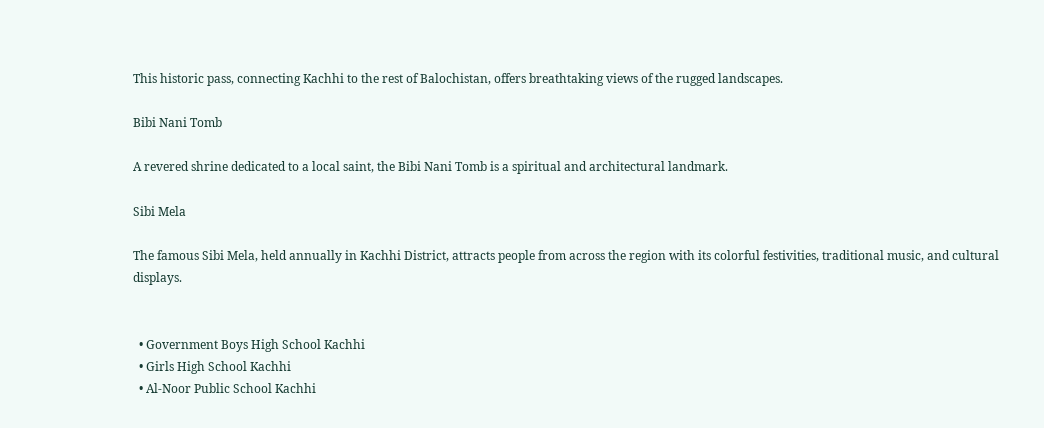This historic pass, connecting Kachhi to the rest of Balochistan, offers breathtaking views of the rugged landscapes.

Bibi Nani Tomb

A revered shrine dedicated to a local saint, the Bibi Nani Tomb is a spiritual and architectural landmark.

Sibi Mela

The famous Sibi Mela, held annually in Kachhi District, attracts people from across the region with its colorful festivities, traditional music, and cultural displays.


  • Government Boys High School Kachhi
  • Girls High School Kachhi
  • Al-Noor Public School Kachhi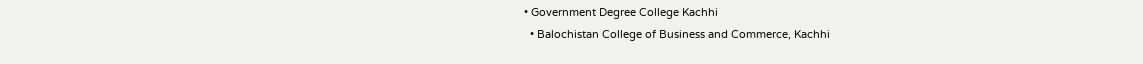• Government Degree College Kachhi
  • Balochistan College of Business and Commerce, Kachhi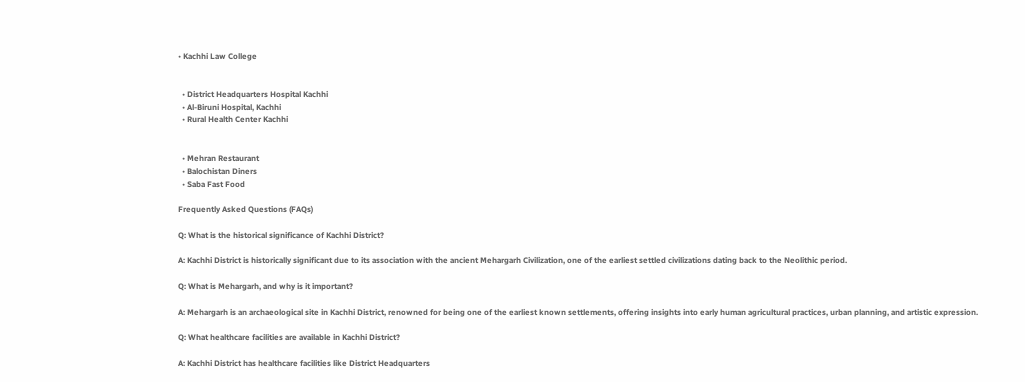• Kachhi Law College


  • District Headquarters Hospital Kachhi
  • Al-Biruni Hospital, Kachhi
  • Rural Health Center Kachhi


  • Mehran Restaurant
  • Balochistan Diners
  • Saba Fast Food

Frequently Asked Questions (FAQs)

Q: What is the historical significance of Kachhi District?

A: Kachhi District is historically significant due to its association with the ancient Mehargarh Civilization, one of the earliest settled civilizations dating back to the Neolithic period.

Q: What is Mehargarh, and why is it important?

A: Mehargarh is an archaeological site in Kachhi District, renowned for being one of the earliest known settlements, offering insights into early human agricultural practices, urban planning, and artistic expression.

Q: What healthcare facilities are available in Kachhi District?

A: Kachhi District has healthcare facilities like District Headquarters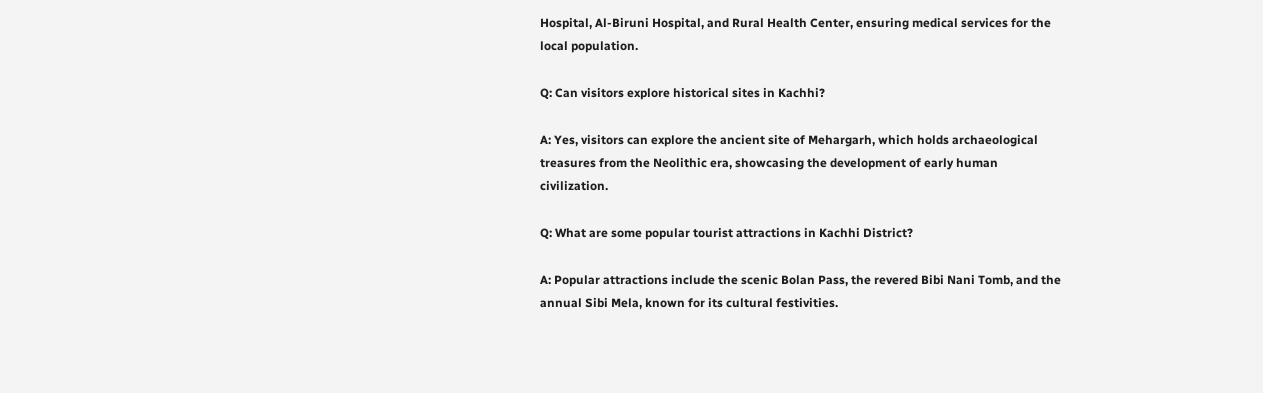Hospital, Al-Biruni Hospital, and Rural Health Center, ensuring medical services for the local population.

Q: Can visitors explore historical sites in Kachhi?

A: Yes, visitors can explore the ancient site of Mehargarh, which holds archaeological treasures from the Neolithic era, showcasing the development of early human civilization.

Q: What are some popular tourist attractions in Kachhi District?

A: Popular attractions include the scenic Bolan Pass, the revered Bibi Nani Tomb, and the annual Sibi Mela, known for its cultural festivities.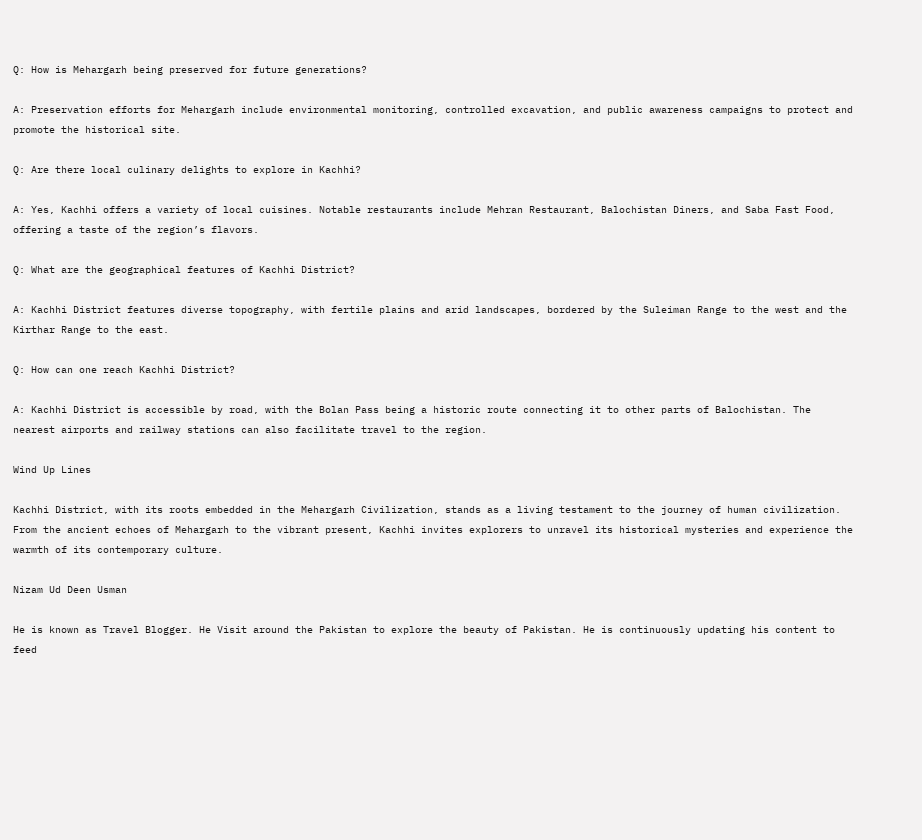Q: How is Mehargarh being preserved for future generations?

A: Preservation efforts for Mehargarh include environmental monitoring, controlled excavation, and public awareness campaigns to protect and promote the historical site.

Q: Are there local culinary delights to explore in Kachhi?

A: Yes, Kachhi offers a variety of local cuisines. Notable restaurants include Mehran Restaurant, Balochistan Diners, and Saba Fast Food, offering a taste of the region’s flavors.

Q: What are the geographical features of Kachhi District?

A: Kachhi District features diverse topography, with fertile plains and arid landscapes, bordered by the Suleiman Range to the west and the Kirthar Range to the east.

Q: How can one reach Kachhi District?

A: Kachhi District is accessible by road, with the Bolan Pass being a historic route connecting it to other parts of Balochistan. The nearest airports and railway stations can also facilitate travel to the region.

Wind Up Lines

Kachhi District, with its roots embedded in the Mehargarh Civilization, stands as a living testament to the journey of human civilization. From the ancient echoes of Mehargarh to the vibrant present, Kachhi invites explorers to unravel its historical mysteries and experience the warmth of its contemporary culture.

Nizam Ud Deen Usman

He is known as Travel Blogger. He Visit around the Pakistan to explore the beauty of Pakistan. He is continuously updating his content to feed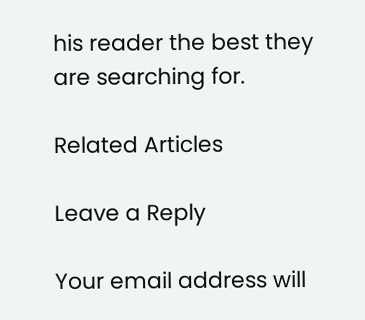his reader the best they are searching for.

Related Articles

Leave a Reply

Your email address will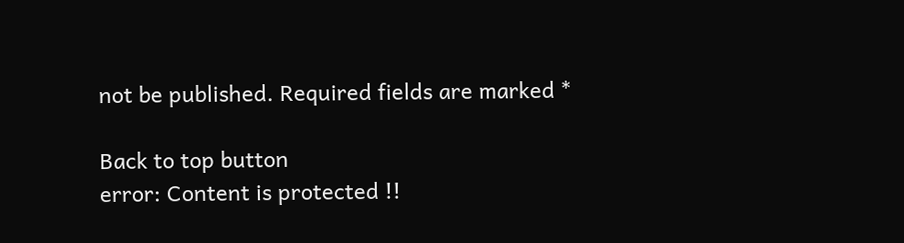not be published. Required fields are marked *

Back to top button
error: Content is protected !!